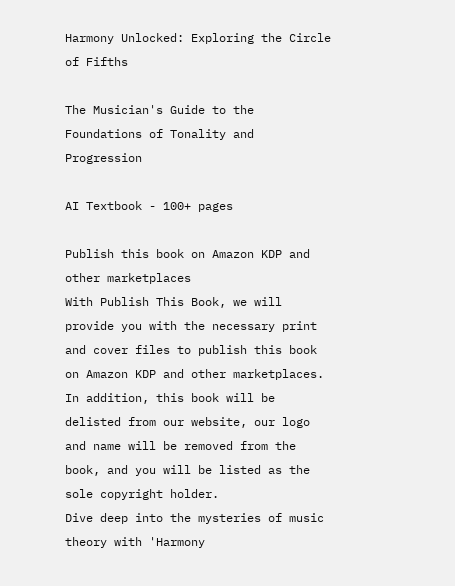Harmony Unlocked: Exploring the Circle of Fifths

The Musician's Guide to the Foundations of Tonality and Progression

AI Textbook - 100+ pages

Publish this book on Amazon KDP and other marketplaces
With Publish This Book, we will provide you with the necessary print and cover files to publish this book on Amazon KDP and other marketplaces. In addition, this book will be delisted from our website, our logo and name will be removed from the book, and you will be listed as the sole copyright holder.
Dive deep into the mysteries of music theory with 'Harmony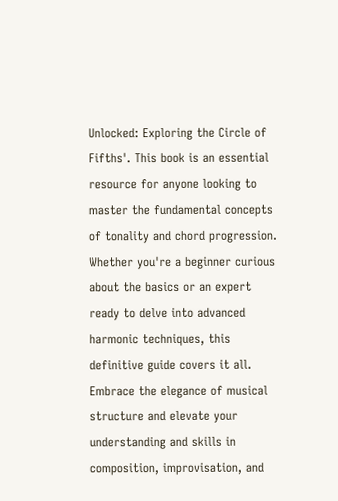Unlocked: Exploring the Circle of Fifths'. This book is an essential resource for anyone looking to master the fundamental concepts of tonality and chord progression. Whether you're a beginner curious about the basics or an expert ready to delve into advanced harmonic techniques, this definitive guide covers it all. Embrace the elegance of musical structure and elevate your understanding and skills in composition, improvisation, and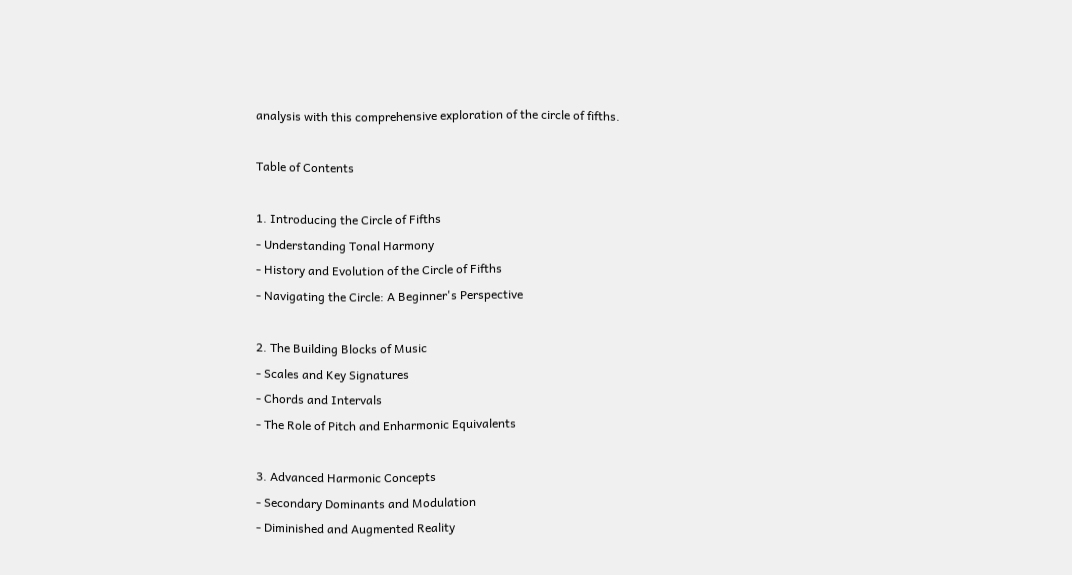analysis with this comprehensive exploration of the circle of fifths.

Table of Contents

1. Introducing the Circle of Fifths
- Understanding Tonal Harmony
- History and Evolution of the Circle of Fifths
- Navigating the Circle: A Beginner's Perspective

2. The Building Blocks of Music
- Scales and Key Signatures
- Chords and Intervals
- The Role of Pitch and Enharmonic Equivalents

3. Advanced Harmonic Concepts
- Secondary Dominants and Modulation
- Diminished and Augmented Reality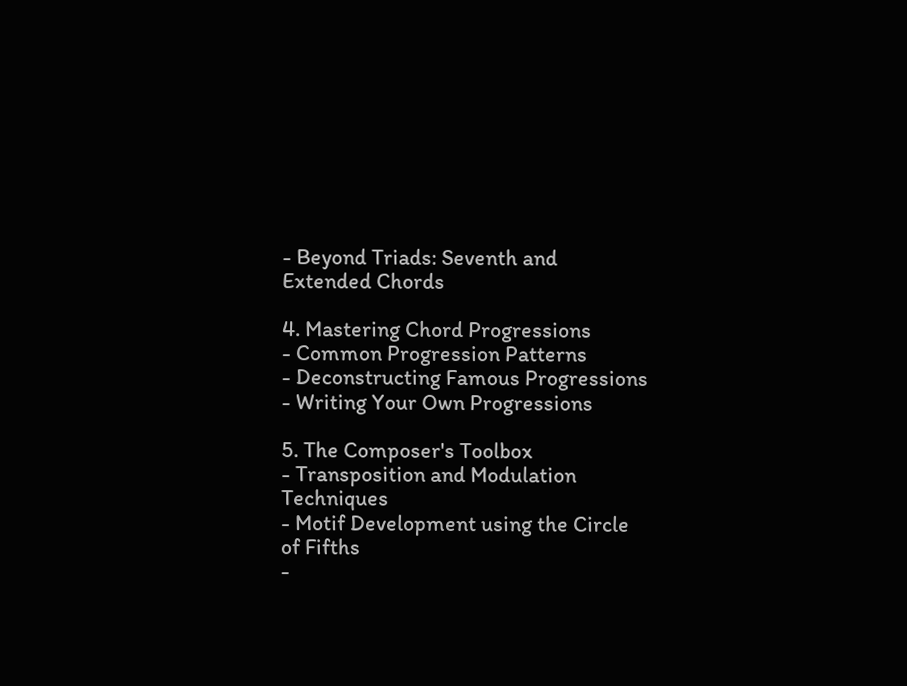- Beyond Triads: Seventh and Extended Chords

4. Mastering Chord Progressions
- Common Progression Patterns
- Deconstructing Famous Progressions
- Writing Your Own Progressions

5. The Composer's Toolbox
- Transposition and Modulation Techniques
- Motif Development using the Circle of Fifths
-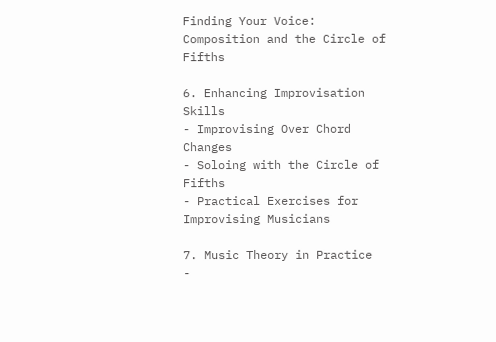Finding Your Voice: Composition and the Circle of Fifths

6. Enhancing Improvisation Skills
- Improvising Over Chord Changes
- Soloing with the Circle of Fifths
- Practical Exercises for Improvising Musicians

7. Music Theory in Practice
-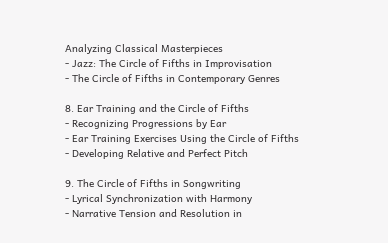Analyzing Classical Masterpieces
- Jazz: The Circle of Fifths in Improvisation
- The Circle of Fifths in Contemporary Genres

8. Ear Training and the Circle of Fifths
- Recognizing Progressions by Ear
- Ear Training Exercises Using the Circle of Fifths
- Developing Relative and Perfect Pitch

9. The Circle of Fifths in Songwriting
- Lyrical Synchronization with Harmony
- Narrative Tension and Resolution in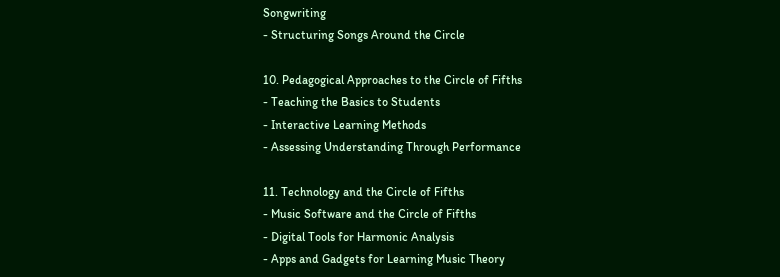Songwriting
- Structuring Songs Around the Circle

10. Pedagogical Approaches to the Circle of Fifths
- Teaching the Basics to Students
- Interactive Learning Methods
- Assessing Understanding Through Performance

11. Technology and the Circle of Fifths
- Music Software and the Circle of Fifths
- Digital Tools for Harmonic Analysis
- Apps and Gadgets for Learning Music Theory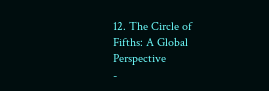12. The Circle of Fifths: A Global Perspective
-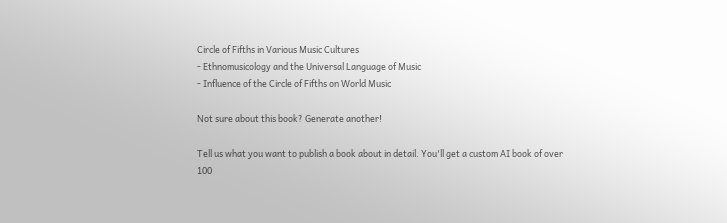Circle of Fifths in Various Music Cultures
- Ethnomusicology and the Universal Language of Music
- Influence of the Circle of Fifths on World Music

Not sure about this book? Generate another!

Tell us what you want to publish a book about in detail. You'll get a custom AI book of over 100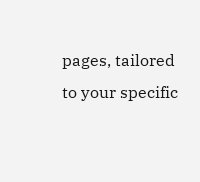pages, tailored to your specific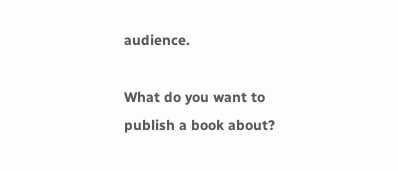audience.

What do you want to publish a book about?